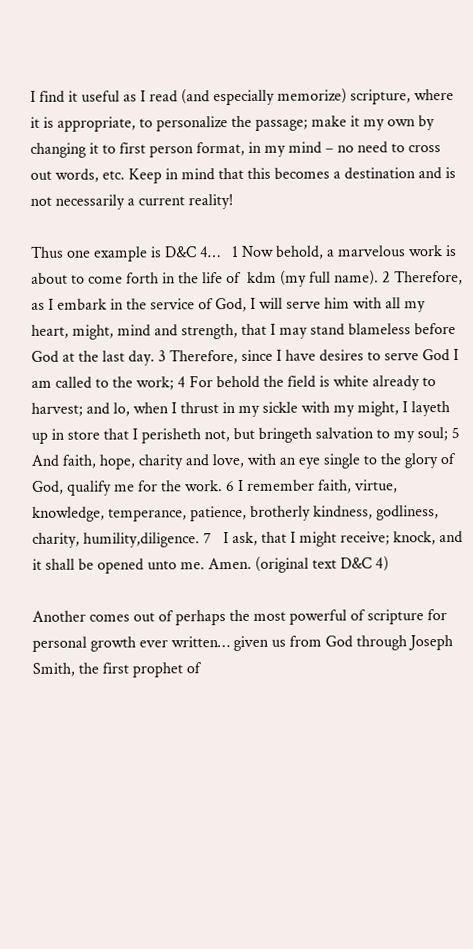I find it useful as I read (and especially memorize) scripture, where it is appropriate, to personalize the passage; make it my own by changing it to first person format, in my mind – no need to cross out words, etc. Keep in mind that this becomes a destination and is not necessarily a current reality!

Thus one example is D&C 4…   1 Now behold, a marvelous work is about to come forth in the life of  kdm (my full name). 2 Therefore, as I embark in the service of God, I will serve him with all my heart, might, mind and strength, that I may stand blameless before God at the last day. 3 Therefore, since I have desires to serve God I am called to the work; 4 For behold the field is white already to harvest; and lo, when I thrust in my sickle with my might, I layeth up in store that I perisheth not, but bringeth salvation to my soul; 5 And faith, hope, charity and love, with an eye single to the glory of God, qualify me for the work. 6 I remember faith, virtue, knowledge, temperance, patience, brotherly kindness, godliness, charity, humility,diligence. 7   I ask, that I might receive; knock, and it shall be opened unto me. Amen. (original text D&C 4)

Another comes out of perhaps the most powerful of scripture for personal growth ever written… given us from God through Joseph Smith, the first prophet of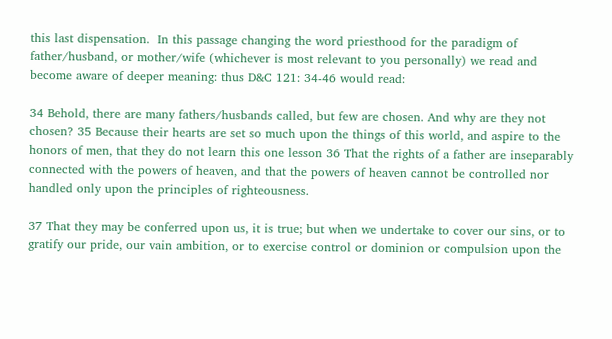this last dispensation.  In this passage changing the word priesthood for the paradigm of father/husband, or mother/wife (whichever is most relevant to you personally) we read and become aware of deeper meaning: thus D&C 121: 34-46 would read:

34 Behold, there are many fathers/husbands called, but few are chosen. And why are they not chosen? 35 Because their hearts are set so much upon the things of this world, and aspire to the honors of men, that they do not learn this one lesson 36 That the rights of a father are inseparably connected with the powers of heaven, and that the powers of heaven cannot be controlled nor handled only upon the principles of righteousness.

37 That they may be conferred upon us, it is true; but when we undertake to cover our sins, or to gratify our pride, our vain ambition, or to exercise control or dominion or compulsion upon the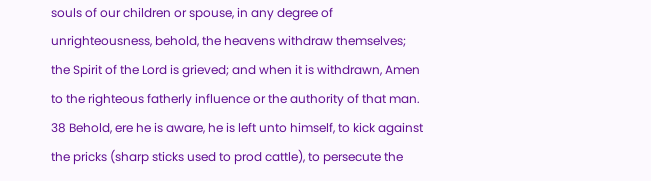souls of our children or spouse, in any degree of unrighteousness, behold, the heavens withdraw themselves; the Spirit of the Lord is grieved; and when it is withdrawn, Amen to the righteous fatherly influence or the authority of that man. 38 Behold, ere he is aware, he is left unto himself, to kick against the pricks (sharp sticks used to prod cattle), to persecute the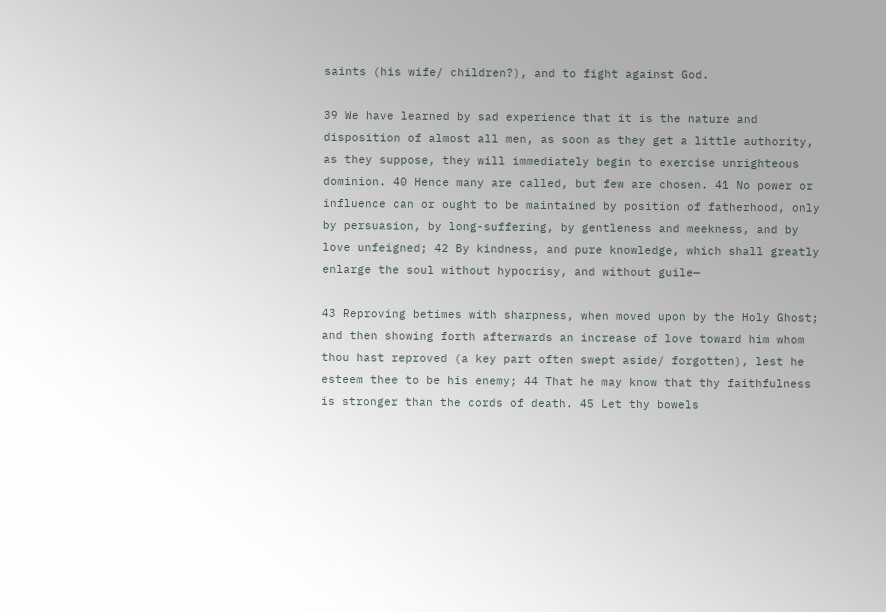saints (his wife/ children?), and to fight against God.

39 We have learned by sad experience that it is the nature and disposition of almost all men, as soon as they get a little authority, as they suppose, they will immediately begin to exercise unrighteous dominion. 40 Hence many are called, but few are chosen. 41 No power or influence can or ought to be maintained by position of fatherhood, only by persuasion, by long-suffering, by gentleness and meekness, and by love unfeigned; 42 By kindness, and pure knowledge, which shall greatly enlarge the soul without hypocrisy, and without guile—

43 Reproving betimes with sharpness, when moved upon by the Holy Ghost; and then showing forth afterwards an increase of love toward him whom thou hast reproved (a key part often swept aside/ forgotten), lest he esteem thee to be his enemy; 44 That he may know that thy faithfulness is stronger than the cords of death. 45 Let thy bowels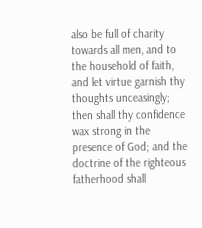also be full of charity towards all men, and to the household of faith, and let virtue garnish thy thoughts unceasingly; then shall thy confidence wax strong in the presence of God; and the doctrine of the righteous fatherhood shall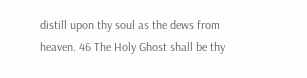distill upon thy soul as the dews from heaven. 46 The Holy Ghost shall be thy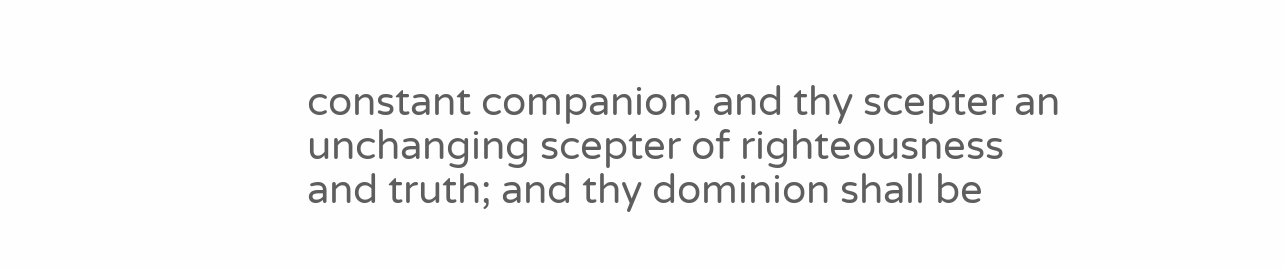constant companion, and thy scepter an unchanging scepter of righteousness and truth; and thy dominion shall be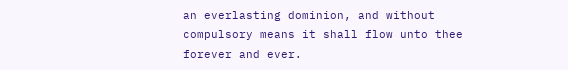an everlasting dominion, and without compulsory means it shall flow unto thee forever and ever.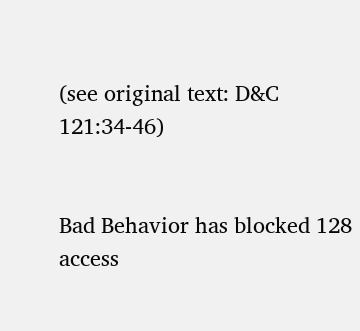(see original text: D&C 121:34-46)


Bad Behavior has blocked 128 access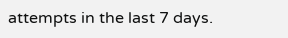attempts in the last 7 days.